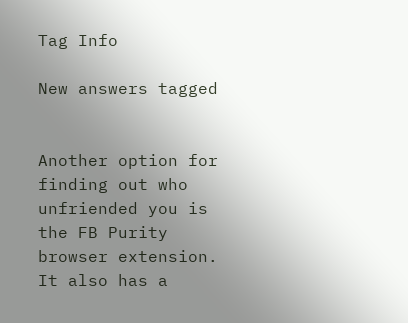Tag Info

New answers tagged


Another option for finding out who unfriended you is the FB Purity browser extension. It also has a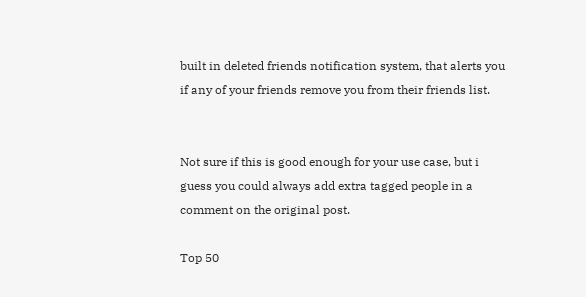built in deleted friends notification system, that alerts you if any of your friends remove you from their friends list.


Not sure if this is good enough for your use case, but i guess you could always add extra tagged people in a comment on the original post.

Top 50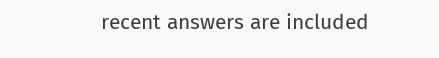recent answers are included